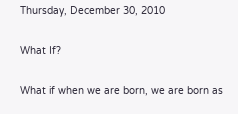Thursday, December 30, 2010

What If?

What if when we are born, we are born as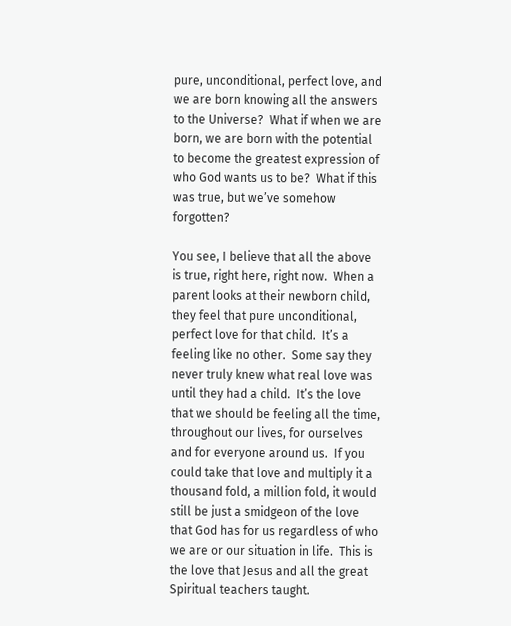pure, unconditional, perfect love, and we are born knowing all the answers to the Universe?  What if when we are born, we are born with the potential to become the greatest expression of who God wants us to be?  What if this was true, but we’ve somehow forgotten?

You see, I believe that all the above is true, right here, right now.  When a parent looks at their newborn child, they feel that pure unconditional, perfect love for that child.  It’s a feeling like no other.  Some say they never truly knew what real love was until they had a child.  It’s the love that we should be feeling all the time, throughout our lives, for ourselves and for everyone around us.  If you could take that love and multiply it a thousand fold, a million fold, it would still be just a smidgeon of the love that God has for us regardless of who we are or our situation in life.  This is the love that Jesus and all the great Spiritual teachers taught.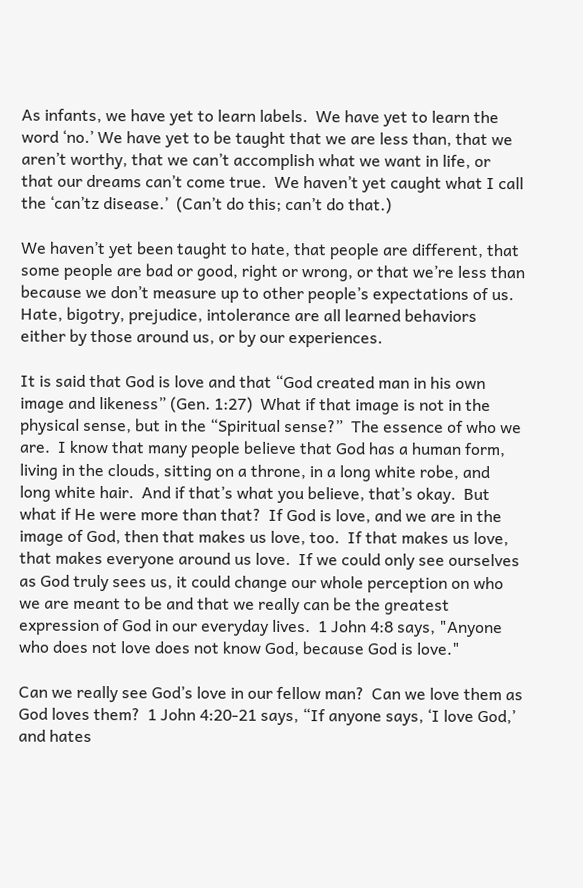As infants, we have yet to learn labels.  We have yet to learn the word ‘no.’ We have yet to be taught that we are less than, that we aren’t worthy, that we can’t accomplish what we want in life, or that our dreams can’t come true.  We haven’t yet caught what I call the ‘can’tz disease.’  (Can’t do this; can’t do that.)

We haven’t yet been taught to hate, that people are different, that some people are bad or good, right or wrong, or that we’re less than because we don’t measure up to other people’s expectations of us.   Hate, bigotry, prejudice, intolerance are all learned behaviors either by those around us, or by our experiences.

It is said that God is love and that “God created man in his own image and likeness” (Gen. 1:27)  What if that image is not in the physical sense, but in the “Spiritual sense?”  The essence of who we are.  I know that many people believe that God has a human form, living in the clouds, sitting on a throne, in a long white robe, and long white hair.  And if that’s what you believe, that’s okay.  But what if He were more than that?  If God is love, and we are in the image of God, then that makes us love, too.  If that makes us love, that makes everyone around us love.  If we could only see ourselves as God truly sees us, it could change our whole perception on who we are meant to be and that we really can be the greatest expression of God in our everyday lives.  1 John 4:8 says, "Anyone who does not love does not know God, because God is love."

Can we really see God’s love in our fellow man?  Can we love them as God loves them?  1 John 4:20-21 says, “If anyone says, ‘I love God,’ and hates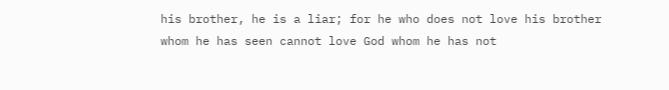his brother, he is a liar; for he who does not love his brother whom he has seen cannot love God whom he has not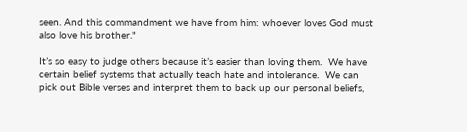seen. And this commandment we have from him: whoever loves God must also love his brother."

It’s so easy to judge others because it’s easier than loving them.  We have certain belief systems that actually teach hate and intolerance.  We can pick out Bible verses and interpret them to back up our personal beliefs,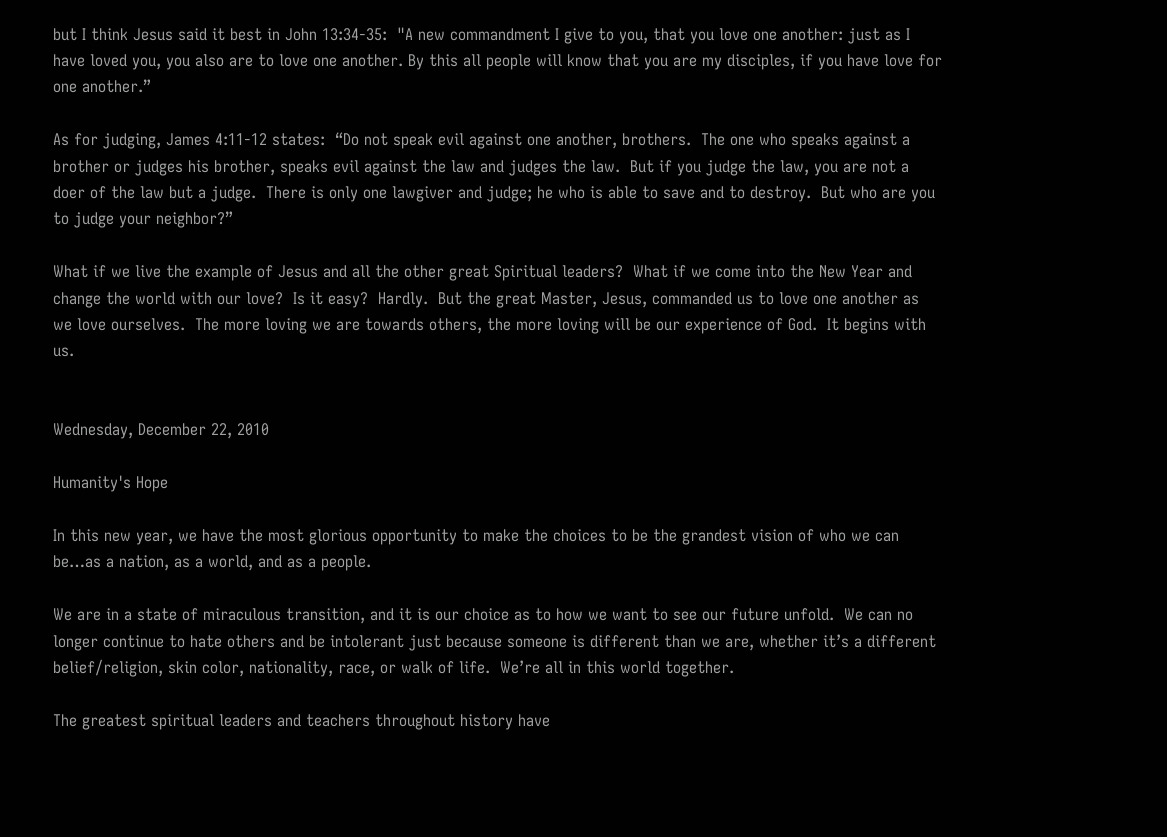but I think Jesus said it best in John 13:34-35:  "A new commandment I give to you, that you love one another: just as I have loved you, you also are to love one another. By this all people will know that you are my disciples, if you have love for one another.”

As for judging, James 4:11-12 states:  “Do not speak evil against one another, brothers.  The one who speaks against a brother or judges his brother, speaks evil against the law and judges the law.  But if you judge the law, you are not a doer of the law but a judge.  There is only one lawgiver and judge; he who is able to save and to destroy.  But who are you to judge your neighbor?”

What if we live the example of Jesus and all the other great Spiritual leaders?  What if we come into the New Year and change the world with our love?  Is it easy?  Hardly.  But the great Master, Jesus, commanded us to love one another as we love ourselves.  The more loving we are towards others, the more loving will be our experience of God.  It begins with us.


Wednesday, December 22, 2010

Humanity's Hope

In this new year, we have the most glorious opportunity to make the choices to be the grandest vision of who we can be…as a nation, as a world, and as a people.

We are in a state of miraculous transition, and it is our choice as to how we want to see our future unfold.  We can no longer continue to hate others and be intolerant just because someone is different than we are, whether it’s a different belief/religion, skin color, nationality, race, or walk of life.  We’re all in this world together.

The greatest spiritual leaders and teachers throughout history have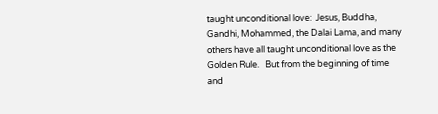taught unconditional love:  Jesus, Buddha, Gandhi, Mohammed, the Dalai Lama, and many others have all taught unconditional love as the Golden Rule.   But from the beginning of time and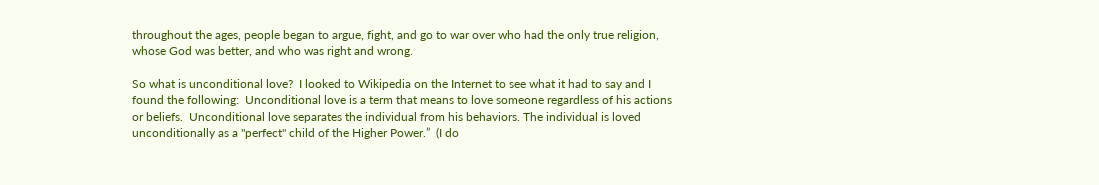throughout the ages, people began to argue, fight, and go to war over who had the only true religion, whose God was better, and who was right and wrong.

So what is unconditional love?  I looked to Wikipedia on the Internet to see what it had to say and I found the following:  Unconditional love is a term that means to love someone regardless of his actions or beliefs.  Unconditional love separates the individual from his behaviors. The individual is loved unconditionally as a "perfect" child of the Higher Power.”  (I do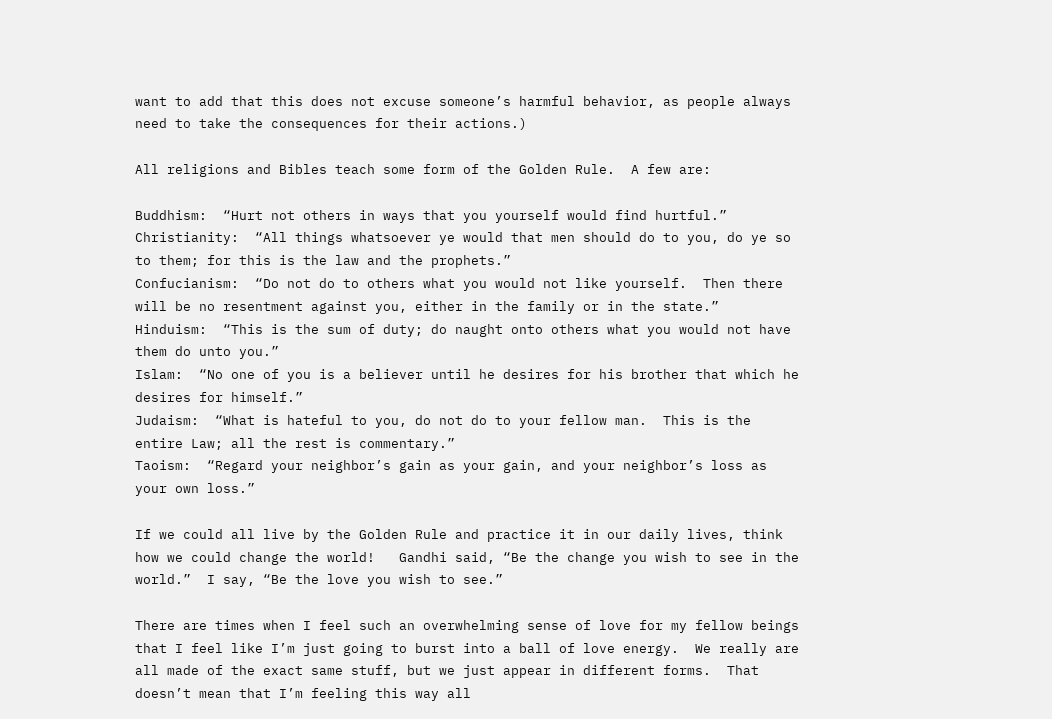want to add that this does not excuse someone’s harmful behavior, as people always need to take the consequences for their actions.)

All religions and Bibles teach some form of the Golden Rule.  A few are:

Buddhism:  “Hurt not others in ways that you yourself would find hurtful.”
Christianity:  “All things whatsoever ye would that men should do to you, do ye so to them; for this is the law and the prophets.”
Confucianism:  “Do not do to others what you would not like yourself.  Then there will be no resentment against you, either in the family or in the state.”
Hinduism:  “This is the sum of duty; do naught onto others what you would not have them do unto you.”
Islam:  “No one of you is a believer until he desires for his brother that which he desires for himself.”
Judaism:  “What is hateful to you, do not do to your fellow man.  This is the entire Law; all the rest is commentary.”
Taoism:  “Regard your neighbor’s gain as your gain, and your neighbor’s loss as your own loss.”

If we could all live by the Golden Rule and practice it in our daily lives, think how we could change the world!   Gandhi said, “Be the change you wish to see in the world.”  I say, “Be the love you wish to see.”

There are times when I feel such an overwhelming sense of love for my fellow beings that I feel like I’m just going to burst into a ball of love energy.  We really are all made of the exact same stuff, but we just appear in different forms.  That doesn’t mean that I’m feeling this way all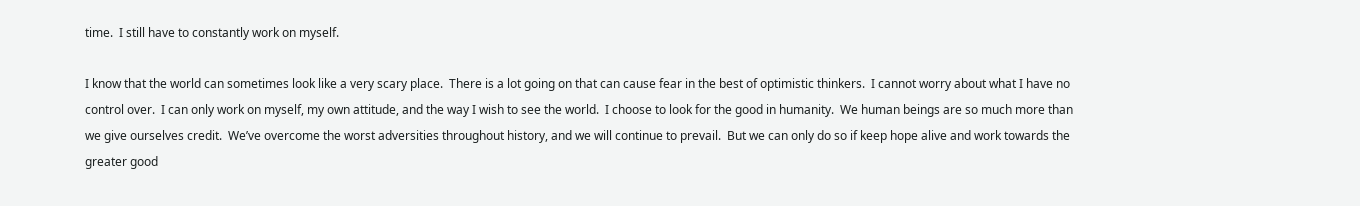time.  I still have to constantly work on myself.

I know that the world can sometimes look like a very scary place.  There is a lot going on that can cause fear in the best of optimistic thinkers.  I cannot worry about what I have no control over.  I can only work on myself, my own attitude, and the way I wish to see the world.  I choose to look for the good in humanity.  We human beings are so much more than we give ourselves credit.  We’ve overcome the worst adversities throughout history, and we will continue to prevail.  But we can only do so if keep hope alive and work towards the greater good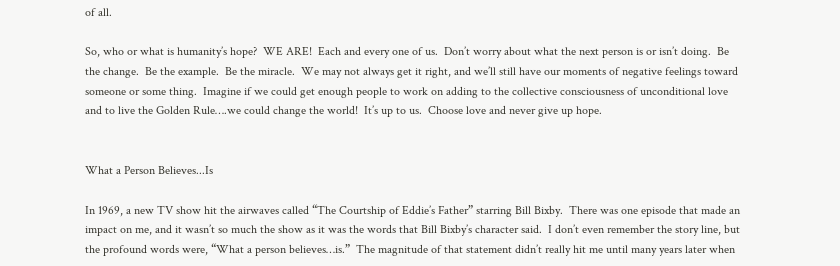of all.

So, who or what is humanity’s hope?  WE ARE!  Each and every one of us.  Don’t worry about what the next person is or isn’t doing.  Be the change.  Be the example.  Be the miracle.  We may not always get it right, and we’ll still have our moments of negative feelings toward someone or some thing.  Imagine if we could get enough people to work on adding to the collective consciousness of unconditional love and to live the Golden Rule….we could change the world!  It’s up to us.  Choose love and never give up hope.


What a Person Believes...Is

In 1969, a new TV show hit the airwaves called “The Courtship of Eddie’s Father” starring Bill Bixby.  There was one episode that made an impact on me, and it wasn’t so much the show as it was the words that Bill Bixby’s character said.  I don’t even remember the story line, but the profound words were, “What a person believes…is.”  The magnitude of that statement didn’t really hit me until many years later when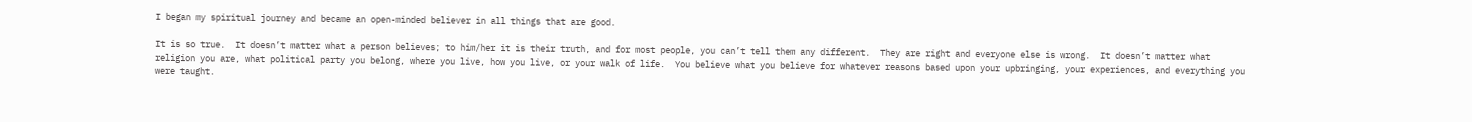I began my spiritual journey and became an open-minded believer in all things that are good.

It is so true.  It doesn’t matter what a person believes; to him/her it is their truth, and for most people, you can’t tell them any different.  They are right and everyone else is wrong.  It doesn’t matter what religion you are, what political party you belong, where you live, how you live, or your walk of life.  You believe what you believe for whatever reasons based upon your upbringing, your experiences, and everything you were taught.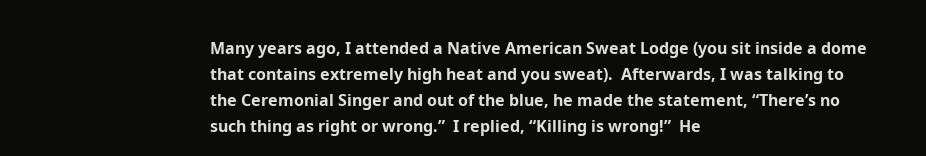Many years ago, I attended a Native American Sweat Lodge (you sit inside a dome that contains extremely high heat and you sweat).  Afterwards, I was talking to the Ceremonial Singer and out of the blue, he made the statement, “There’s no such thing as right or wrong.”  I replied, “Killing is wrong!”  He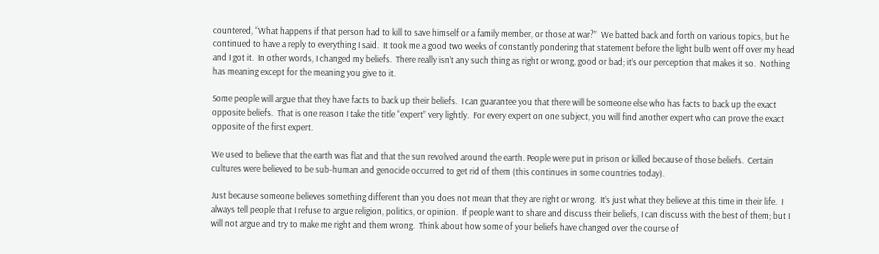countered, “What happens if that person had to kill to save himself or a family member, or those at war?”  We batted back and forth on various topics, but he continued to have a reply to everything I said.  It took me a good two weeks of constantly pondering that statement before the light bulb went off over my head and I got it.  In other words, I changed my beliefs.  There really isn’t any such thing as right or wrong, good or bad; it’s our perception that makes it so.  Nothing has meaning except for the meaning you give to it.

Some people will argue that they have facts to back up their beliefs.  I can guarantee you that there will be someone else who has facts to back up the exact opposite beliefs.  That is one reason I take the title “expert” very lightly.  For every expert on one subject, you will find another expert who can prove the exact opposite of the first expert.

We used to believe that the earth was flat and that the sun revolved around the earth. People were put in prison or killed because of those beliefs.  Certain cultures were believed to be sub-human and genocide occurred to get rid of them (this continues in some countries today).

Just because someone believes something different than you does not mean that they are right or wrong.  It’s just what they believe at this time in their life.  I always tell people that I refuse to argue religion, politics, or opinion.  If people want to share and discuss their beliefs, I can discuss with the best of them; but I will not argue and try to make me right and them wrong.  Think about how some of your beliefs have changed over the course of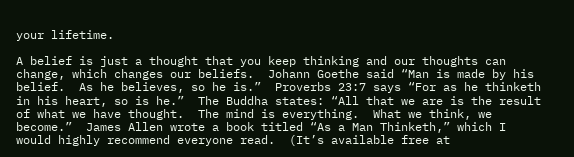your lifetime.

A belief is just a thought that you keep thinking and our thoughts can change, which changes our beliefs.  Johann Goethe said “Man is made by his belief.  As he believes, so he is.”  Proverbs 23:7 says “For as he thinketh in his heart, so is he.”  The Buddha states: “All that we are is the result of what we have thought.  The mind is everything.  What we think, we become.”  James Allen wrote a book titled “As a Man Thinketh,” which I would highly recommend everyone read.  (It’s available free at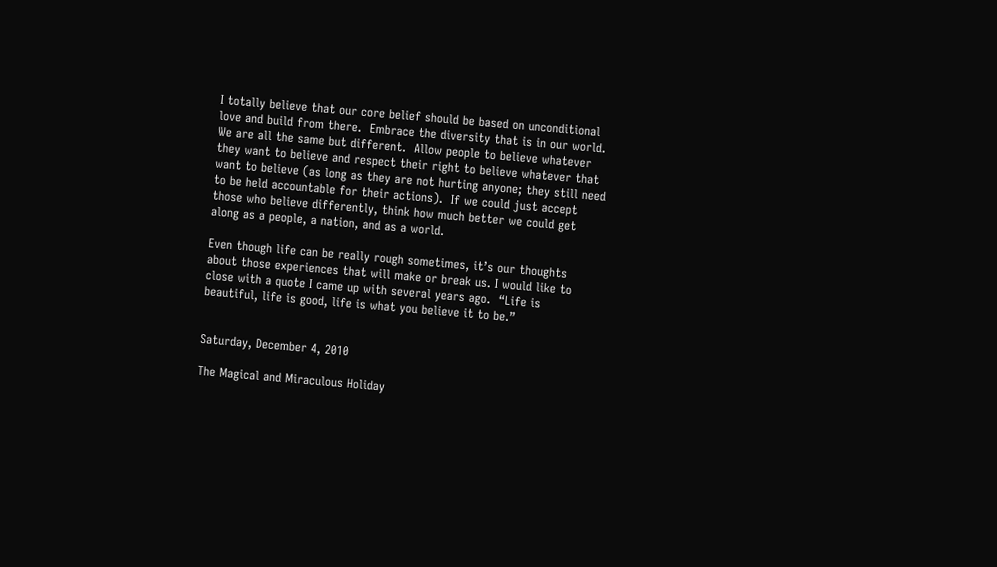I totally believe that our core belief should be based on unconditional love and build from there.  Embrace the diversity that is in our world.  We are all the same but different.  Allow people to believe whatever they want to believe and respect their right to believe whatever that want to believe (as long as they are not hurting anyone; they still need to be held accountable for their actions).  If we could just accept those who believe differently, think how much better we could get along as a people, a nation, and as a world.

Even though life can be really rough sometimes, it’s our thoughts about those experiences that will make or break us. I would like to close with a quote I came up with several years ago.  “Life is beautiful, life is good, life is what you believe it to be.”


Saturday, December 4, 2010

The Magical and Miraculous Holiday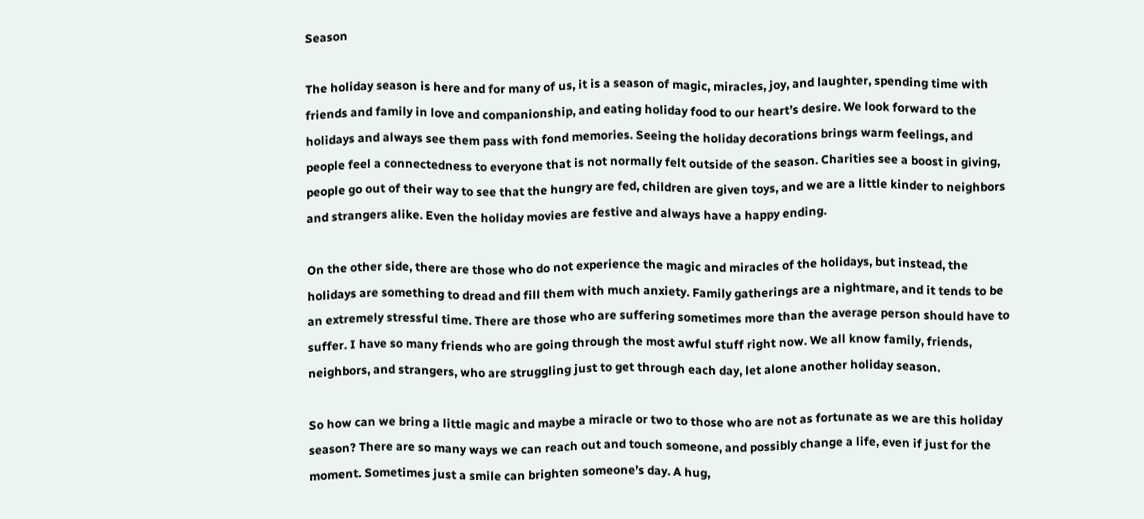Season

The holiday season is here and for many of us, it is a season of magic, miracles, joy, and laughter, spending time with friends and family in love and companionship, and eating holiday food to our heart’s desire. We look forward to the holidays and always see them pass with fond memories. Seeing the holiday decorations brings warm feelings, and people feel a connectedness to everyone that is not normally felt outside of the season. Charities see a boost in giving, people go out of their way to see that the hungry are fed, children are given toys, and we are a little kinder to neighbors and strangers alike. Even the holiday movies are festive and always have a happy ending.

On the other side, there are those who do not experience the magic and miracles of the holidays, but instead, the holidays are something to dread and fill them with much anxiety. Family gatherings are a nightmare, and it tends to be an extremely stressful time. There are those who are suffering sometimes more than the average person should have to suffer. I have so many friends who are going through the most awful stuff right now. We all know family, friends, neighbors, and strangers, who are struggling just to get through each day, let alone another holiday season.

So how can we bring a little magic and maybe a miracle or two to those who are not as fortunate as we are this holiday season? There are so many ways we can reach out and touch someone, and possibly change a life, even if just for the moment. Sometimes just a smile can brighten someone’s day. A hug,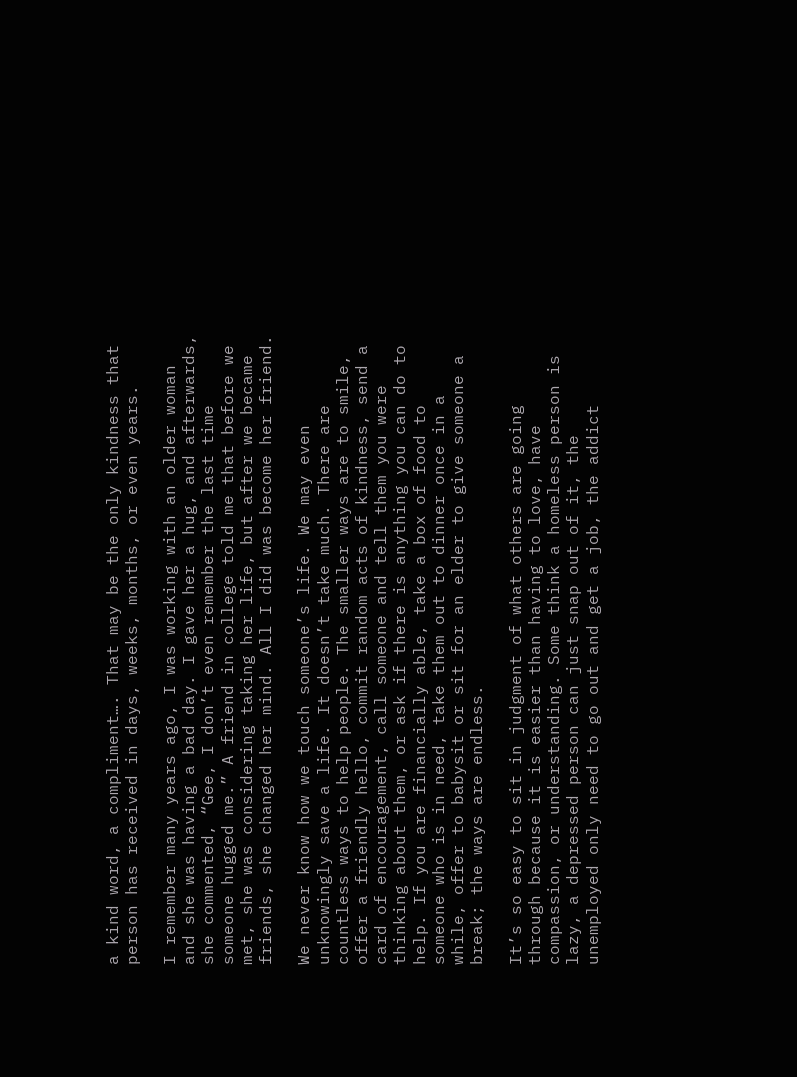a kind word, a compliment…. That may be the only kindness that person has received in days, weeks, months, or even years.

I remember many years ago, I was working with an older woman and she was having a bad day. I gave her a hug, and afterwards, she commented, “Gee, I don’t even remember the last time someone hugged me.” A friend in college told me that before we met, she was considering taking her life, but after we became friends, she changed her mind. All I did was become her friend.

We never know how we touch someone’s life. We may even unknowingly save a life. It doesn’t take much. There are countless ways to help people. The smaller ways are to smile, offer a friendly hello, commit random acts of kindness, send a card of encouragement, call someone and tell them you were thinking about them, or ask if there is anything you can do to help. If you are financially able, take a box of food to someone who is in need, take them out to dinner once in a while, offer to babysit or sit for an elder to give someone a break; the ways are endless.

It’s so easy to sit in judgment of what others are going through because it is easier than having to love, have compassion, or understanding. Some think a homeless person is lazy, a depressed person can just snap out of it, the unemployed only need to go out and get a job, the addict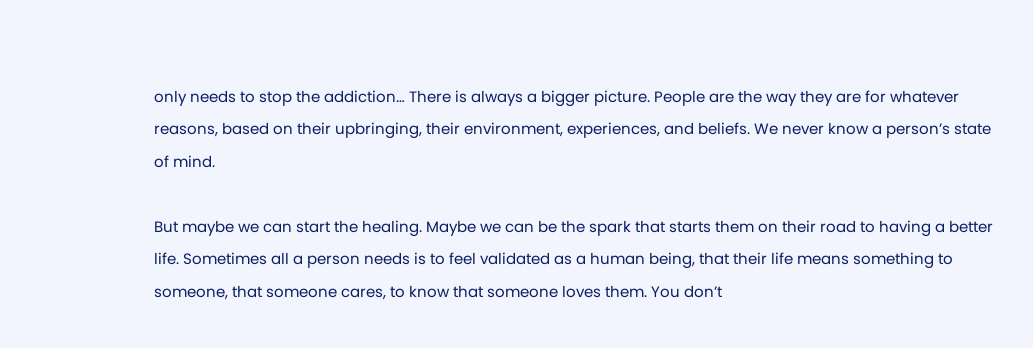only needs to stop the addiction… There is always a bigger picture. People are the way they are for whatever reasons, based on their upbringing, their environment, experiences, and beliefs. We never know a person’s state of mind.

But maybe we can start the healing. Maybe we can be the spark that starts them on their road to having a better life. Sometimes all a person needs is to feel validated as a human being, that their life means something to someone, that someone cares, to know that someone loves them. You don’t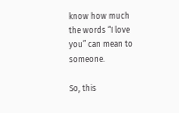know how much the words “I love you” can mean to someone.

So, this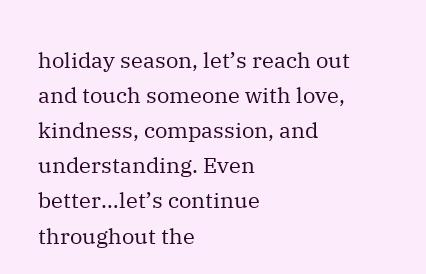holiday season, let’s reach out and touch someone with love, kindness, compassion, and understanding. Even better…let’s continue throughout the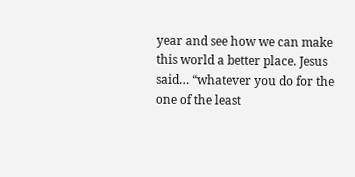year and see how we can make this world a better place. Jesus said… “whatever you do for the one of the least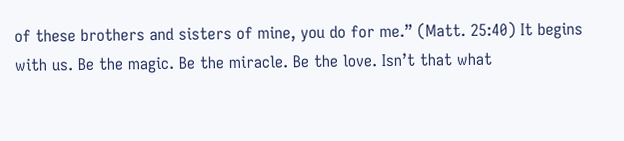of these brothers and sisters of mine, you do for me.” (Matt. 25:40) It begins with us. Be the magic. Be the miracle. Be the love. Isn’t that what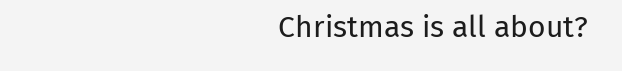Christmas is all about?